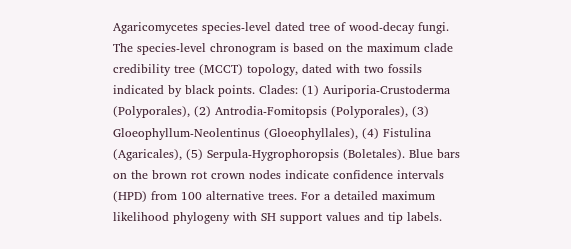Agaricomycetes species-level dated tree of wood-decay fungi. The species-level chronogram is based on the maximum clade credibility tree (MCCT) topology, dated with two fossils indicated by black points. Clades: (1) Auriporia-Crustoderma (Polyporales), (2) Antrodia-Fomitopsis (Polyporales), (3) Gloeophyllum-Neolentinus (Gloeophyllales), (4) Fistulina (Agaricales), (5) Serpula-Hygrophoropsis (Boletales). Blue bars on the brown rot crown nodes indicate confidence intervals (HPD) from 100 alternative trees. For a detailed maximum likelihood phylogeny with SH support values and tip labels.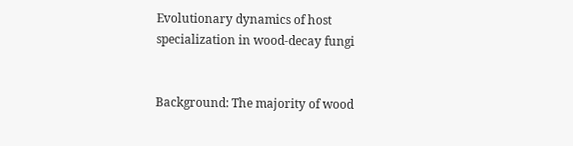Evolutionary dynamics of host specialization in wood-decay fungi


Background: The majority of wood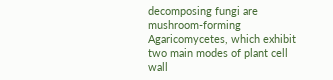decomposing fungi are mushroom-forming Agaricomycetes, which exhibit two main modes of plant cell wall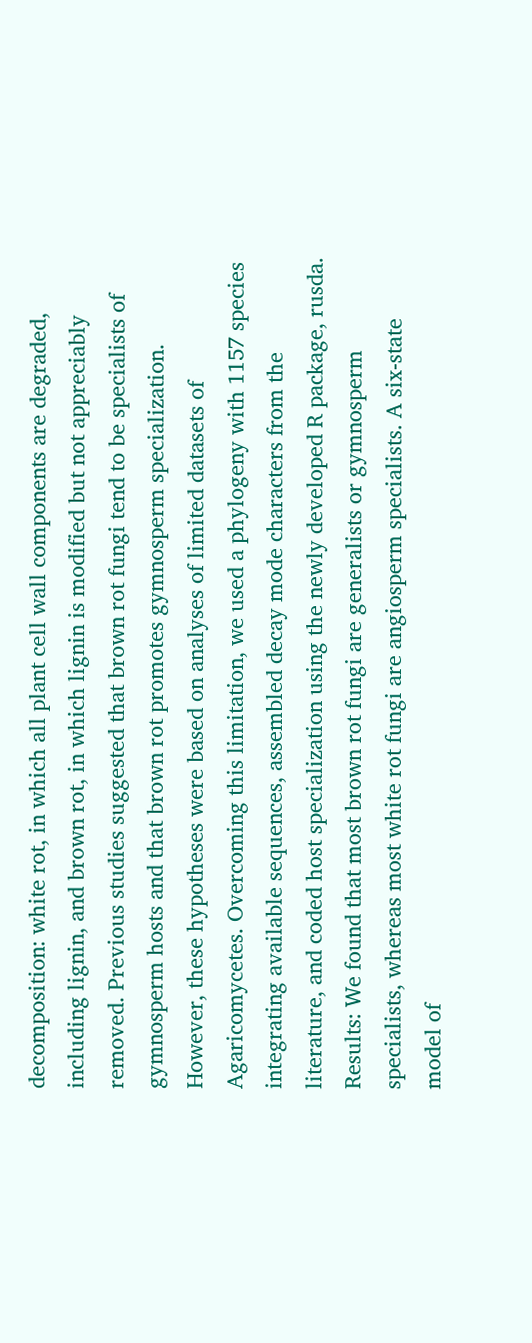decomposition: white rot, in which all plant cell wall components are degraded, including lignin, and brown rot, in which lignin is modified but not appreciably removed. Previous studies suggested that brown rot fungi tend to be specialists of gymnosperm hosts and that brown rot promotes gymnosperm specialization. However, these hypotheses were based on analyses of limited datasets of Agaricomycetes. Overcoming this limitation, we used a phylogeny with 1157 species integrating available sequences, assembled decay mode characters from the literature, and coded host specialization using the newly developed R package, rusda. Results: We found that most brown rot fungi are generalists or gymnosperm specialists, whereas most white rot fungi are angiosperm specialists. A six-state model of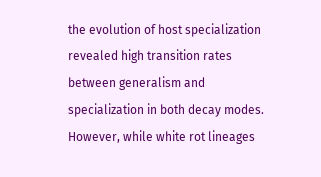the evolution of host specialization revealed high transition rates between generalism and specialization in both decay modes. However, while white rot lineages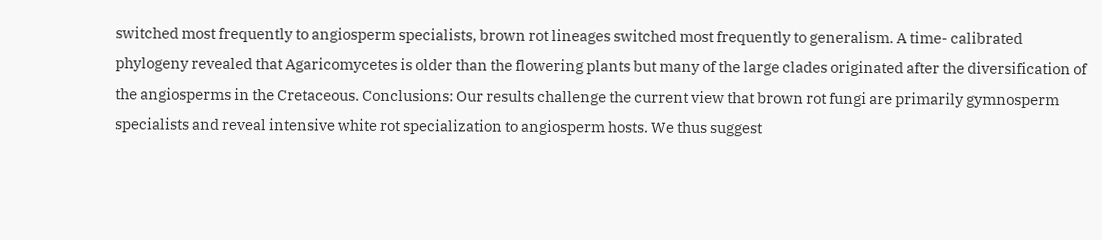switched most frequently to angiosperm specialists, brown rot lineages switched most frequently to generalism. A time- calibrated phylogeny revealed that Agaricomycetes is older than the flowering plants but many of the large clades originated after the diversification of the angiosperms in the Cretaceous. Conclusions: Our results challenge the current view that brown rot fungi are primarily gymnosperm specialists and reveal intensive white rot specialization to angiosperm hosts. We thus suggest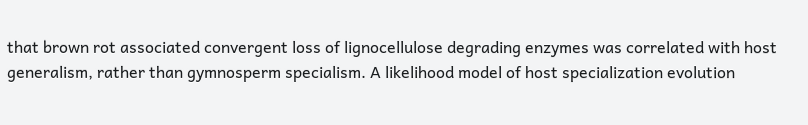that brown rot associated convergent loss of lignocellulose degrading enzymes was correlated with host generalism, rather than gymnosperm specialism. A likelihood model of host specialization evolution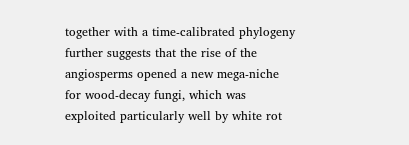together with a time-calibrated phylogeny further suggests that the rise of the angiosperms opened a new mega-niche for wood-decay fungi, which was exploited particularly well by white rot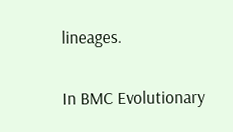lineages.

In BMC Evolutionary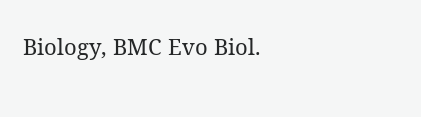Biology, BMC Evo Biol.